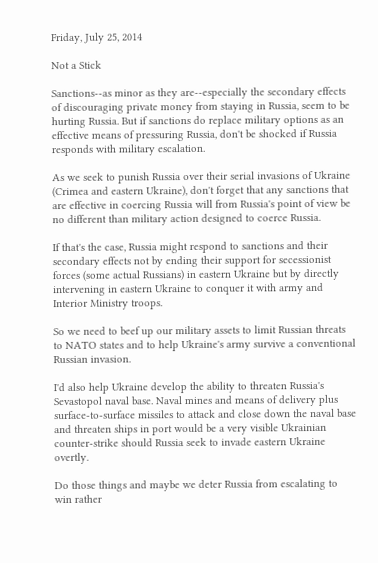Friday, July 25, 2014

Not a Stick

Sanctions--as minor as they are--especially the secondary effects of discouraging private money from staying in Russia, seem to be hurting Russia. But if sanctions do replace military options as an effective means of pressuring Russia, don't be shocked if Russia responds with military escalation.

As we seek to punish Russia over their serial invasions of Ukraine (Crimea and eastern Ukraine), don't forget that any sanctions that are effective in coercing Russia will from Russia's point of view be no different than military action designed to coerce Russia.

If that's the case, Russia might respond to sanctions and their secondary effects not by ending their support for secessionist forces (some actual Russians) in eastern Ukraine but by directly intervening in eastern Ukraine to conquer it with army and Interior Ministry troops.

So we need to beef up our military assets to limit Russian threats to NATO states and to help Ukraine's army survive a conventional Russian invasion.

I'd also help Ukraine develop the ability to threaten Russia's Sevastopol naval base. Naval mines and means of delivery plus surface-to-surface missiles to attack and close down the naval base and threaten ships in port would be a very visible Ukrainian counter-strike should Russia seek to invade eastern Ukraine overtly.

Do those things and maybe we deter Russia from escalating to win rather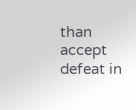than accept defeat in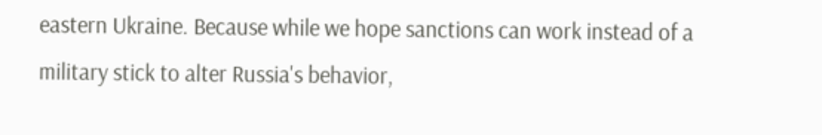eastern Ukraine. Because while we hope sanctions can work instead of a military stick to alter Russia's behavior,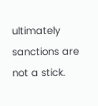ultimately sanctions are not a stick.